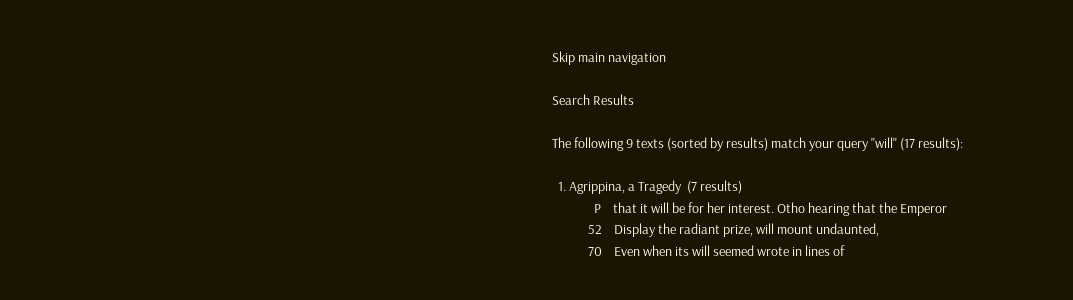Skip main navigation

Search Results

The following 9 texts (sorted by results) match your query "will" (17 results):

  1. Agrippina, a Tragedy  (7 results)
              P    that it will be for her interest. Otho hearing that the Emperor
            52    Display the radiant prize, will mount undaunted,
            70    Even when its will seemed wrote in lines of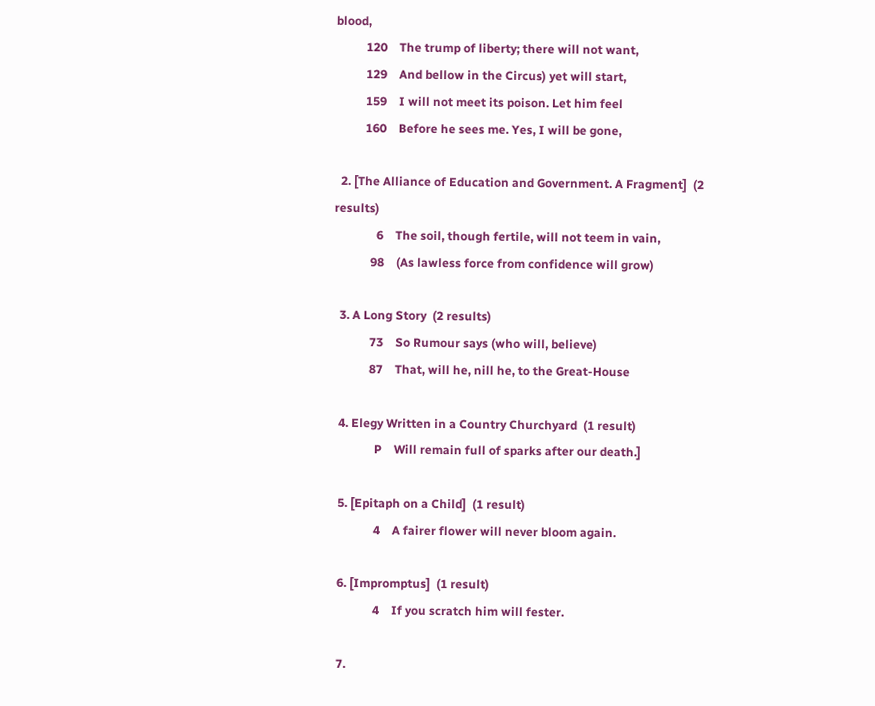blood,
          120    The trump of liberty; there will not want,
          129    And bellow in the Circus) yet will start,
          159    I will not meet its poison. Let him feel
          160    Before he sees me. Yes, I will be gone,

  2. [The Alliance of Education and Government. A Fragment]  (2 results)
              6    The soil, though fertile, will not teem in vain,
            98    (As lawless force from confidence will grow)

  3. A Long Story  (2 results)
            73    So Rumour says (who will, believe)
            87    That, will he, nill he, to the Great-House

  4. Elegy Written in a Country Churchyard  (1 result)
              P    Will remain full of sparks after our death.]

  5. [Epitaph on a Child]  (1 result)
              4    A fairer flower will never bloom again.

  6. [Impromptus]  (1 result)
              4    If you scratch him will fester.

  7.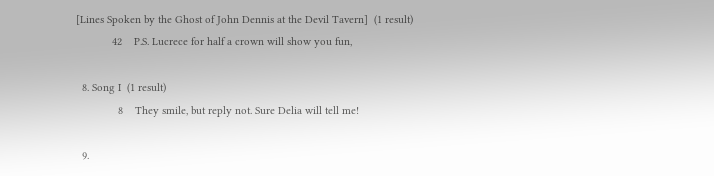[Lines Spoken by the Ghost of John Dennis at the Devil Tavern]  (1 result)
            42    P.S. Lucrece for half a crown will show you fun,

  8. Song I  (1 result)
              8    They smile, but reply not. Sure Delia will tell me!

  9.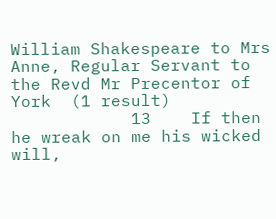William Shakespeare to Mrs Anne, Regular Servant to the Revd Mr Precentor of York  (1 result)
            13    If then he wreak on me his wicked will,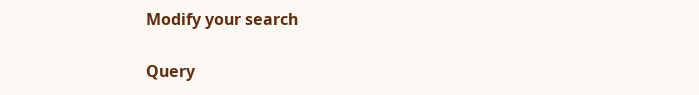Modify your search

Query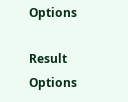Options

Result Options